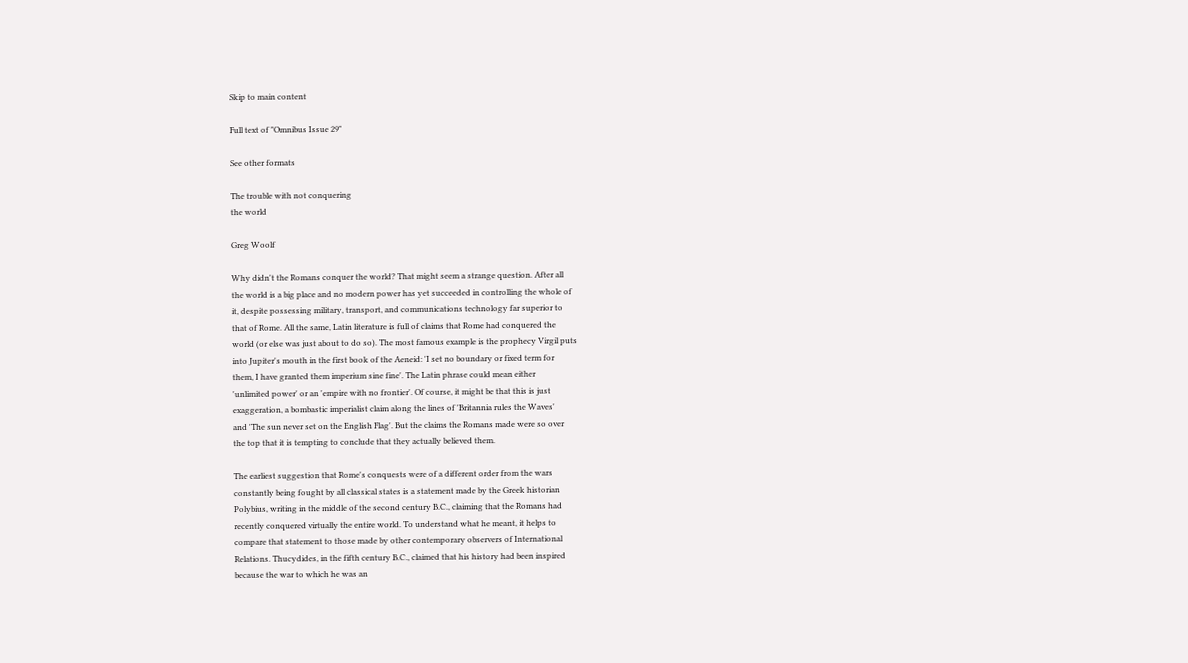Skip to main content

Full text of "Omnibus Issue 29"

See other formats

The trouble with not conquering
the world

Greg Woolf

Why didn't the Romans conquer the world? That might seem a strange question. After all
the world is a big place and no modern power has yet succeeded in controlling the whole of
it, despite possessing military, transport, and communications technology far superior to
that of Rome. All the same, Latin literature is full of claims that Rome had conquered the
world (or else was just about to do so). The most famous example is the prophecy Virgil puts
into Jupiter's mouth in the first book of the Aeneid: 'I set no boundary or fixed term for
them, I have granted them imperium sine fine'. The Latin phrase could mean either
'unlimited power' or an 'empire with no frontier'. Of course, it might be that this is just
exaggeration, a bombastic imperialist claim along the lines of 'Britannia rules the Waves'
and 'The sun never set on the English Flag'. But the claims the Romans made were so over
the top that it is tempting to conclude that they actually believed them.

The earliest suggestion that Rome's conquests were of a different order from the wars
constantly being fought by all classical states is a statement made by the Greek historian
Polybius, writing in the middle of the second century B.C., claiming that the Romans had
recently conquered virtually the entire world. To understand what he meant, it helps to
compare that statement to those made by other contemporary observers of International
Relations. Thucydides, in the fifth century B.C., claimed that his history had been inspired
because the war to which he was an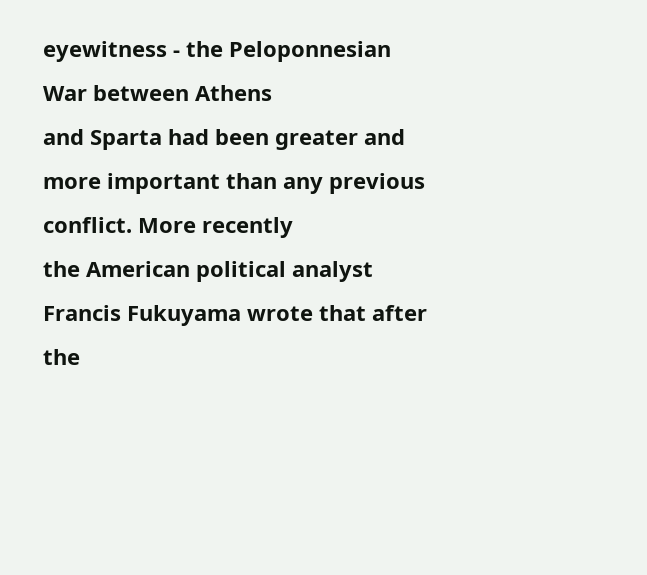eyewitness - the Peloponnesian War between Athens
and Sparta had been greater and more important than any previous conflict. More recently
the American political analyst Francis Fukuyama wrote that after the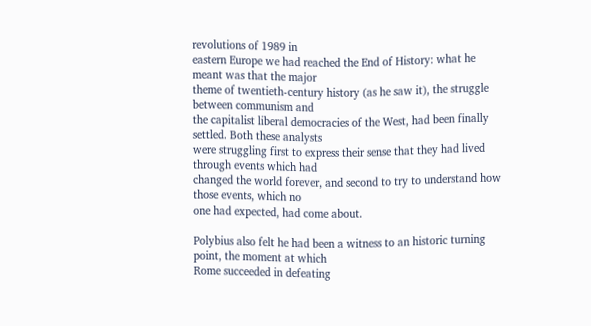revolutions of 1989 in
eastern Europe we had reached the End of History: what he meant was that the major
theme of twentieth-century history (as he saw it), the struggle between communism and
the capitalist liberal democracies of the West, had been finally settled. Both these analysts
were struggling first to express their sense that they had lived through events which had
changed the world forever, and second to try to understand how those events, which no
one had expected, had come about.

Polybius also felt he had been a witness to an historic turning point, the moment at which
Rome succeeded in defeating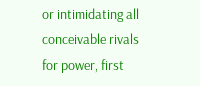or intimidating all conceivable rivals for power, first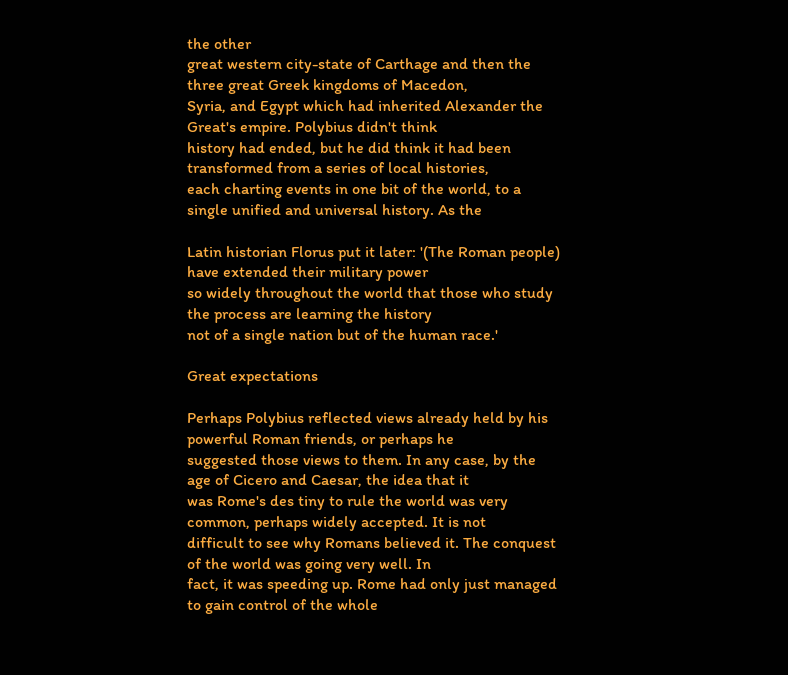the other
great western city-state of Carthage and then the three great Greek kingdoms of Macedon,
Syria, and Egypt which had inherited Alexander the Great's empire. Polybius didn't think
history had ended, but he did think it had been transformed from a series of local histories,
each charting events in one bit of the world, to a single unified and universal history. As the

Latin historian Florus put it later: '(The Roman people) have extended their military power
so widely throughout the world that those who study the process are learning the history
not of a single nation but of the human race.'

Great expectations

Perhaps Polybius reflected views already held by his powerful Roman friends, or perhaps he
suggested those views to them. In any case, by the age of Cicero and Caesar, the idea that it
was Rome's des tiny to rule the world was very common, perhaps widely accepted. It is not
difficult to see why Romans believed it. The conquest of the world was going very well. In
fact, it was speeding up. Rome had only just managed to gain control of the whole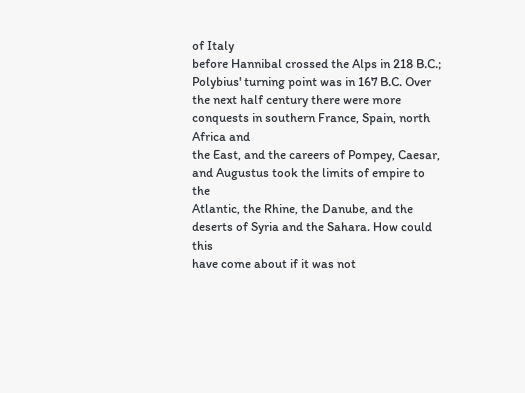of Italy
before Hannibal crossed the Alps in 218 B.C.; Polybius' turning point was in 167 B.C. Over
the next half century there were more conquests in southern France, Spain, north Africa and
the East, and the careers of Pompey, Caesar, and Augustus took the limits of empire to the
Atlantic, the Rhine, the Danube, and the deserts of Syria and the Sahara. How could this
have come about if it was not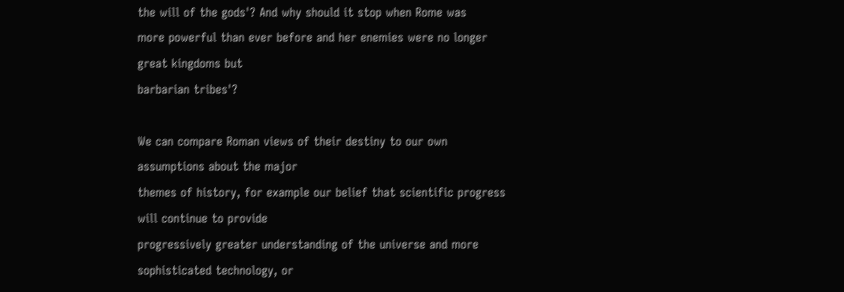the will of the gods'? And why should it stop when Rome was
more powerful than ever before and her enemies were no longer great kingdoms but
barbarian tribes'?

We can compare Roman views of their destiny to our own assumptions about the major
themes of history, for example our belief that scientific progress will continue to provide
progressively greater understanding of the universe and more sophisticated technology, or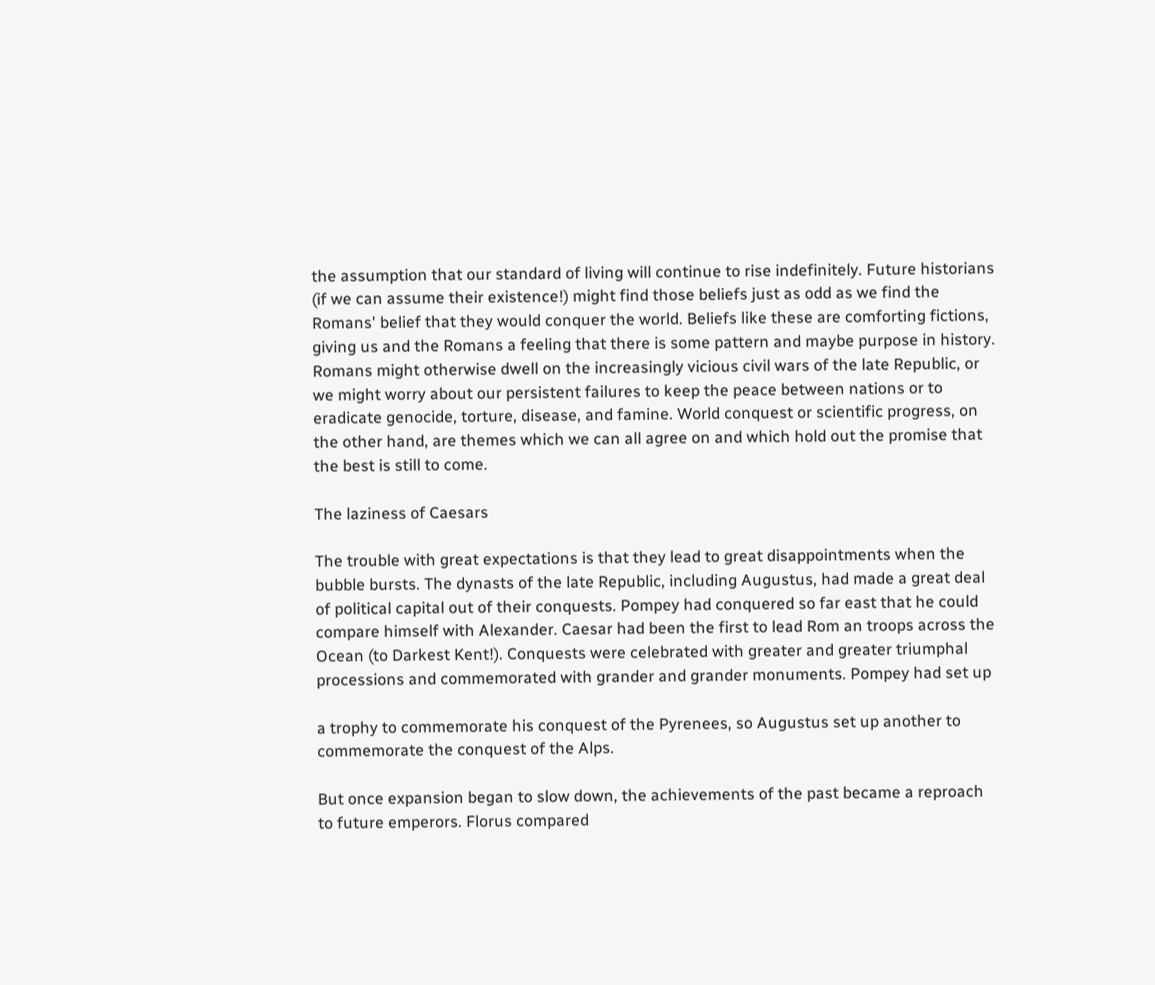the assumption that our standard of living will continue to rise indefinitely. Future historians
(if we can assume their existence!) might find those beliefs just as odd as we find the
Romans' belief that they would conquer the world. Beliefs like these are comforting fictions,
giving us and the Romans a feeling that there is some pattern and maybe purpose in history.
Romans might otherwise dwell on the increasingly vicious civil wars of the late Republic, or
we might worry about our persistent failures to keep the peace between nations or to
eradicate genocide, torture, disease, and famine. World conquest or scientific progress, on
the other hand, are themes which we can all agree on and which hold out the promise that
the best is still to come.

The laziness of Caesars

The trouble with great expectations is that they lead to great disappointments when the
bubble bursts. The dynasts of the late Republic, including Augustus, had made a great deal
of political capital out of their conquests. Pompey had conquered so far east that he could
compare himself with Alexander. Caesar had been the first to lead Rom an troops across the
Ocean (to Darkest Kent!). Conquests were celebrated with greater and greater triumphal
processions and commemorated with grander and grander monuments. Pompey had set up

a trophy to commemorate his conquest of the Pyrenees, so Augustus set up another to
commemorate the conquest of the Alps.

But once expansion began to slow down, the achievements of the past became a reproach
to future emperors. Florus compared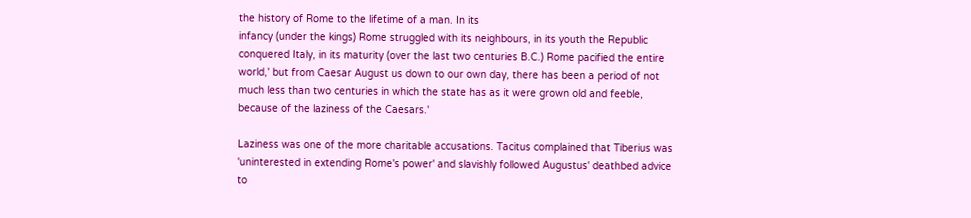the history of Rome to the lifetime of a man. In its
infancy (under the kings) Rome struggled with its neighbours, in its youth the Republic
conquered Italy, in its maturity (over the last two centuries B.C.) Rome pacified the entire
world,' but from Caesar August us down to our own day, there has been a period of not
much less than two centuries in which the state has as it were grown old and feeble,
because of the laziness of the Caesars.'

Laziness was one of the more charitable accusations. Tacitus complained that Tiberius was
'uninterested in extending Rome's power' and slavishly followed Augustus' deathbed advice
to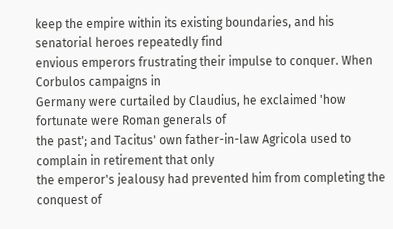keep the empire within its existing boundaries, and his senatorial heroes repeatedly find
envious emperors frustrating their impulse to conquer. When Corbulos campaigns in
Germany were curtailed by Claudius, he exclaimed 'how fortunate were Roman generals of
the past'; and Tacitus' own father-in-law Agricola used to complain in retirement that only
the emperor's jealousy had prevented him from completing the conquest of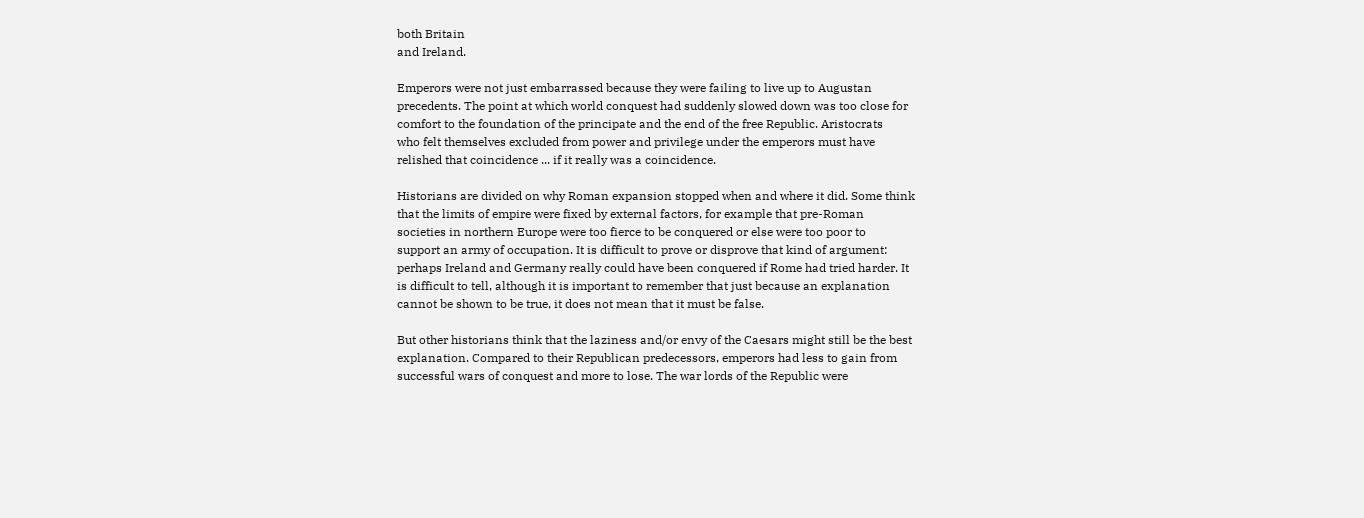both Britain
and Ireland.

Emperors were not just embarrassed because they were failing to live up to Augustan
precedents. The point at which world conquest had suddenly slowed down was too close for
comfort to the foundation of the principate and the end of the free Republic. Aristocrats
who felt themselves excluded from power and privilege under the emperors must have
relished that coincidence ... if it really was a coincidence.

Historians are divided on why Roman expansion stopped when and where it did. Some think
that the limits of empire were fixed by external factors, for example that pre-Roman
societies in northern Europe were too fierce to be conquered or else were too poor to
support an army of occupation. It is difficult to prove or disprove that kind of argument:
perhaps Ireland and Germany really could have been conquered if Rome had tried harder. It
is difficult to tell, although it is important to remember that just because an explanation
cannot be shown to be true, it does not mean that it must be false.

But other historians think that the laziness and/or envy of the Caesars might still be the best
explanation. Compared to their Republican predecessors, emperors had less to gain from
successful wars of conquest and more to lose. The war lords of the Republic were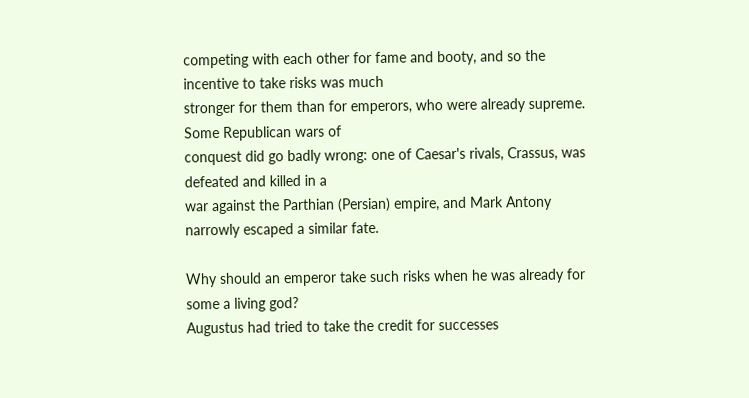competing with each other for fame and booty, and so the incentive to take risks was much
stronger for them than for emperors, who were already supreme. Some Republican wars of
conquest did go badly wrong: one of Caesar's rivals, Crassus, was defeated and killed in a
war against the Parthian (Persian) empire, and Mark Antony narrowly escaped a similar fate.

Why should an emperor take such risks when he was already for some a living god?
Augustus had tried to take the credit for successes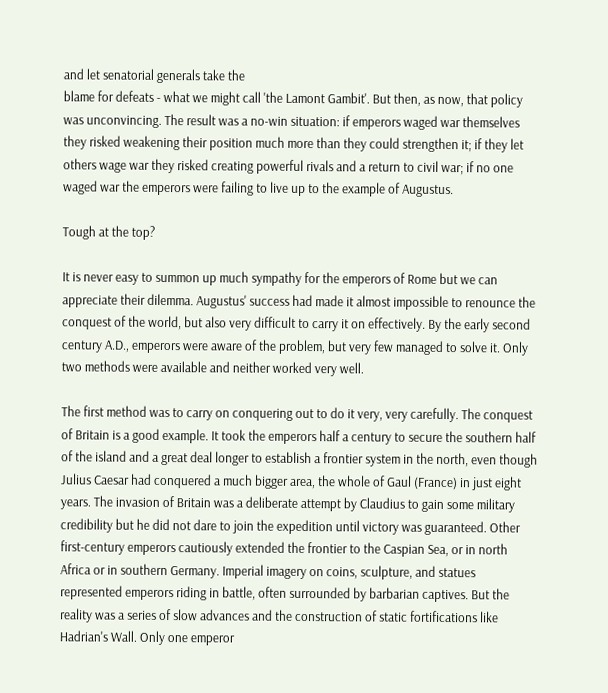and let senatorial generals take the
blame for defeats - what we might call 'the Lamont Gambit'. But then, as now, that policy
was unconvincing. The result was a no-win situation: if emperors waged war themselves
they risked weakening their position much more than they could strengthen it; if they let
others wage war they risked creating powerful rivals and a return to civil war; if no one
waged war the emperors were failing to live up to the example of Augustus.

Tough at the top?

It is never easy to summon up much sympathy for the emperors of Rome but we can
appreciate their dilemma. Augustus' success had made it almost impossible to renounce the
conquest of the world, but also very difficult to carry it on effectively. By the early second
century A.D., emperors were aware of the problem, but very few managed to solve it. Only
two methods were available and neither worked very well.

The first method was to carry on conquering out to do it very, very carefully. The conquest
of Britain is a good example. It took the emperors half a century to secure the southern half
of the island and a great deal longer to establish a frontier system in the north, even though
Julius Caesar had conquered a much bigger area, the whole of Gaul (France) in just eight
years. The invasion of Britain was a deliberate attempt by Claudius to gain some military
credibility but he did not dare to join the expedition until victory was guaranteed. Other
first-century emperors cautiously extended the frontier to the Caspian Sea, or in north
Africa or in southern Germany. Imperial imagery on coins, sculpture, and statues
represented emperors riding in battle, often surrounded by barbarian captives. But the
reality was a series of slow advances and the construction of static fortifications like
Hadrian's Wall. Only one emperor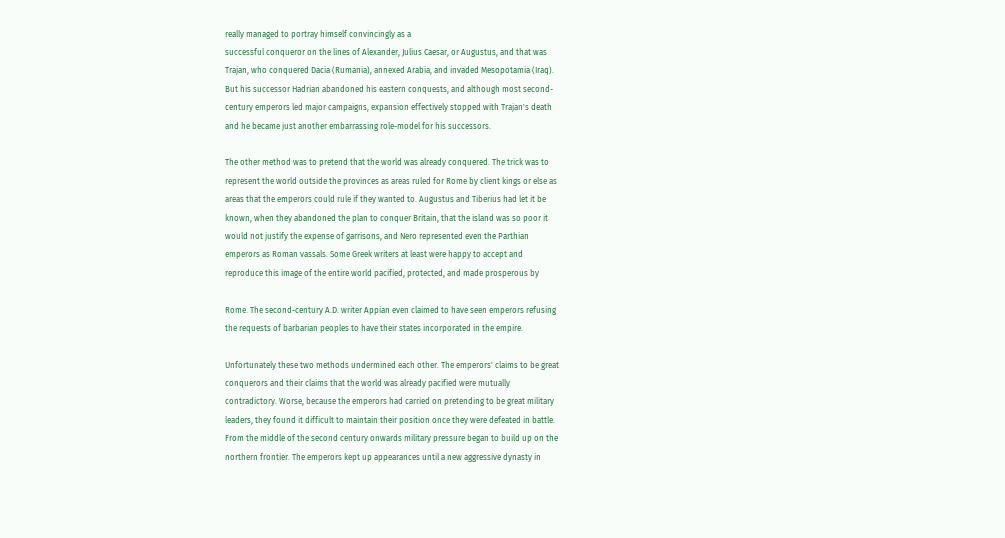really managed to portray himself convincingly as a
successful conqueror on the lines of Alexander, Julius Caesar, or Augustus, and that was
Trajan, who conquered Dacia (Rumania), annexed Arabia, and invaded Mesopotamia (Iraq).
But his successor Hadrian abandoned his eastern conquests, and although most second-
century emperors led major campaigns, expansion effectively stopped with Trajan's death
and he became just another embarrassing role-model for his successors.

The other method was to pretend that the world was already conquered. The trick was to
represent the world outside the provinces as areas ruled for Rome by client kings or else as
areas that the emperors could rule if they wanted to. Augustus and Tiberius had let it be
known, when they abandoned the plan to conquer Britain, that the island was so poor it
would not justify the expense of garrisons, and Nero represented even the Parthian
emperors as Roman vassals. Some Greek writers at least were happy to accept and
reproduce this image of the entire world pacified, protected, and made prosperous by

Rome. The second-century A.D. writer Appian even claimed to have seen emperors refusing
the requests of barbarian peoples to have their states incorporated in the empire.

Unfortunately these two methods undermined each other. The emperors' claims to be great
conquerors and their claims that the world was already pacified were mutually
contradictory. Worse, because the emperors had carried on pretending to be great military
leaders, they found it difficult to maintain their position once they were defeated in battle.
From the middle of the second century onwards military pressure began to build up on the
northern frontier. The emperors kept up appearances until a new aggressive dynasty in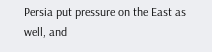Persia put pressure on the East as well, and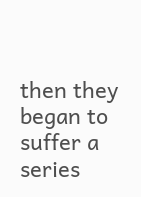then they began to suffer a series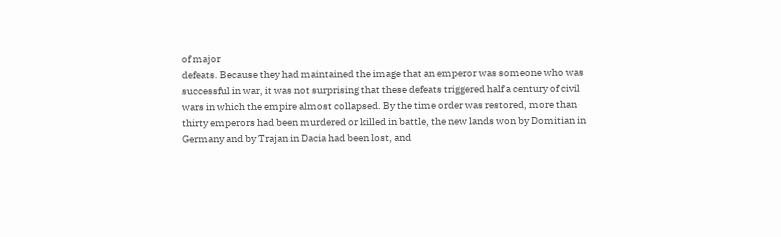of major
defeats. Because they had maintained the image that an emperor was someone who was
successful in war, it was not surprising that these defeats triggered half a century of civil
wars in which the empire almost collapsed. By the time order was restored, more than
thirty emperors had been murdered or killed in battle, the new lands won by Domitian in
Germany and by Trajan in Dacia had been lost, and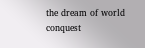the dream of world conquest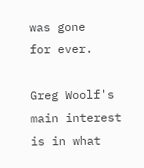was gone
for ever.

Greg Woolf's main interest is in what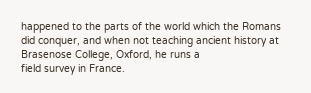happened to the parts of the world which the Romans
did conquer, and when not teaching ancient history at Brasenose College, Oxford, he runs a
field survey in France.